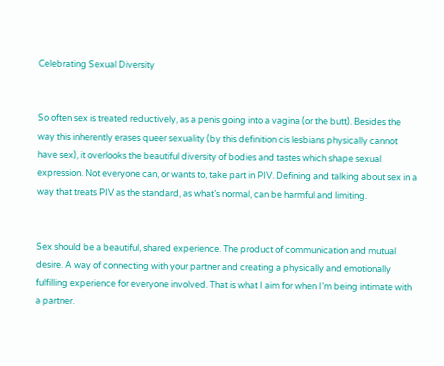Celebrating Sexual Diversity


So often sex is treated reductively, as a penis going into a vagina (or the butt). Besides the way this inherently erases queer sexuality (by this definition cis lesbians physically cannot have sex), it overlooks the beautiful diversity of bodies and tastes which shape sexual expression. Not everyone can, or wants to, take part in PIV. Defining and talking about sex in a way that treats PIV as the standard, as what’s normal, can be harmful and limiting.


Sex should be a beautiful, shared experience. The product of communication and mutual desire. A way of connecting with your partner and creating a physically and emotionally fulfilling experience for everyone involved. That is what I aim for when I’m being intimate with a partner.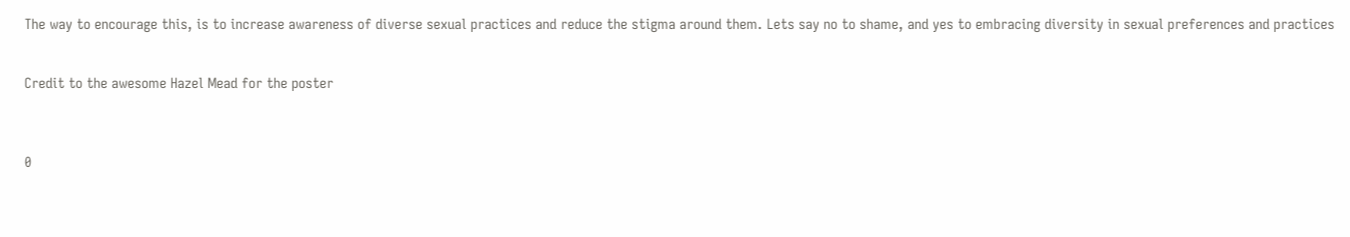The way to encourage this, is to increase awareness of diverse sexual practices and reduce the stigma around them. Lets say no to shame, and yes to embracing diversity in sexual preferences and practices


Credit to the awesome Hazel Mead for the poster



0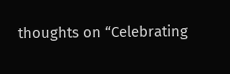thoughts on “Celebrating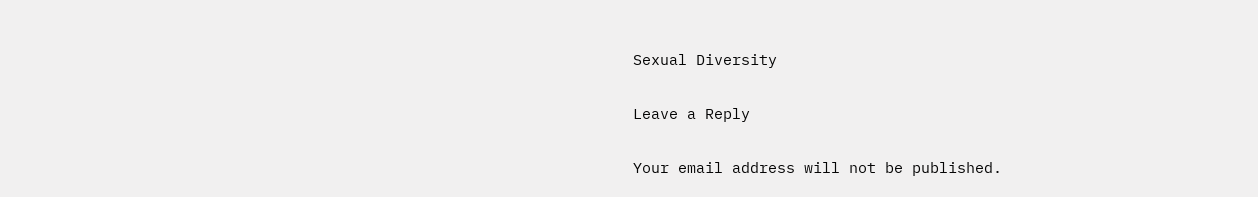Sexual Diversity

Leave a Reply

Your email address will not be published.